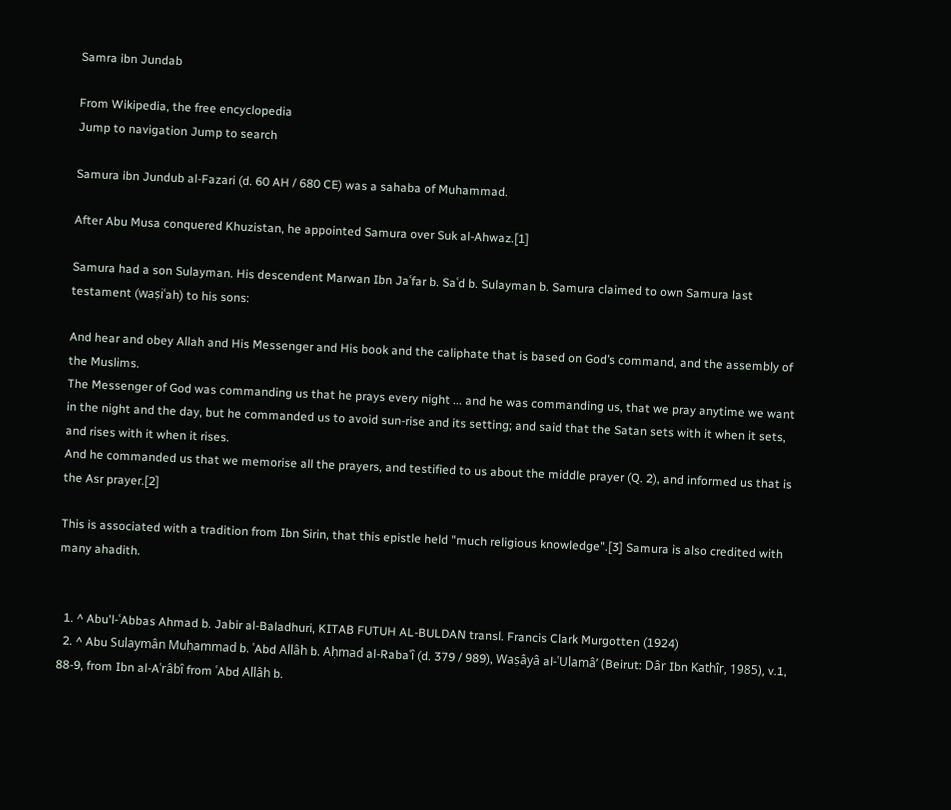Samra ibn Jundab

From Wikipedia, the free encyclopedia
Jump to navigation Jump to search

Samura ibn Jundub al-Fazari (d. 60 AH / 680 CE) was a sahaba of Muhammad.

After Abu Musa conquered Khuzistan, he appointed Samura over Suk al-Ahwaz.[1]

Samura had a son Sulayman. His descendent Marwan Ibn Jaʿfar b. Saʿd b. Sulayman b. Samura claimed to own Samura last testament (waṣiʿah) to his sons:

And hear and obey Allah and His Messenger and His book and the caliphate that is based on God’s command, and the assembly of the Muslims.
The Messenger of God was commanding us that he prays every night ... and he was commanding us, that we pray anytime we want in the night and the day, but he commanded us to avoid sun-rise and its setting; and said that the Satan sets with it when it sets, and rises with it when it rises.
And he commanded us that we memorise all the prayers, and testified to us about the middle prayer (Q. 2), and informed us that is the Asr prayer.[2]

This is associated with a tradition from Ibn Sirin, that this epistle held "much religious knowledge".[3] Samura is also credited with many ahadith.


  1. ^ Abu'l-ʿAbbas Ahmad b. Jabir al-Baladhuri, KITAB FUTUH AL-BULDAN transl. Francis Clark Murgotten (1924)
  2. ^ Abu Sulaymân Muḥammad b. ʿAbd Allâh b. Aḥmad al-Rabaʿî (d. 379 / 989), Waṣâyâ al-ʿUlamâ’ (Beirut: Dâr Ibn Kathîr, 1985), v.1, 88-9, from Ibn al-Aʿrâbî from ʿAbd Allâh b.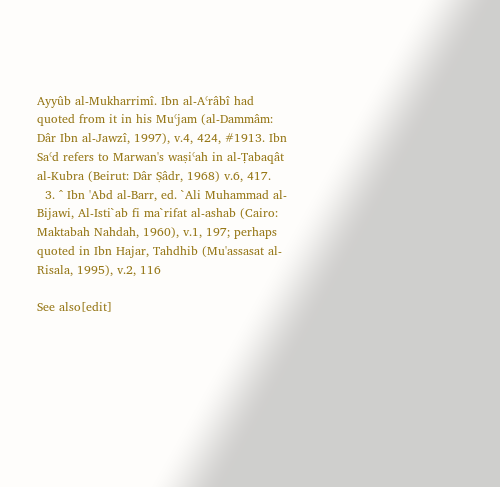Ayyûb al-Mukharrimî. Ibn al-Aʿrâbî had quoted from it in his Muʿjam (al-Dammâm: Dâr Ibn al-Jawzî, 1997), v.4, 424, #1913. Ibn Saʿd refers to Marwan's waṣiʿah in al-Ṭabaqât al-Kubra (Beirut: Dâr Ṣâdr, 1968) v.6, 417.
  3. ^ Ibn 'Abd al-Barr, ed. `Ali Muhammad al-Bijawi, Al-Isti`ab fi ma`rifat al-ashab (Cairo: Maktabah Nahdah, 1960), v.1, 197; perhaps quoted in Ibn Hajar, Tahdhib (Mu'assasat al-Risala, 1995), v.2, 116

See also[edit]